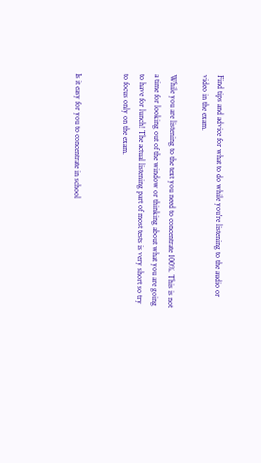Find tips and advice for what to do while you're listening to the audio or video in the exam.

While you are listening to the text you need to concentrate 100%. This is not a time for looking out of the window or thinking about what you are going to have for lunch! The actual listening part of most tests is very short so try to focus only on the exam.


Is it easy for you to concentrate in school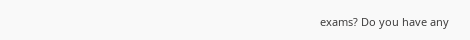exams? Do you have any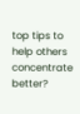top tips to help others concentrate better?